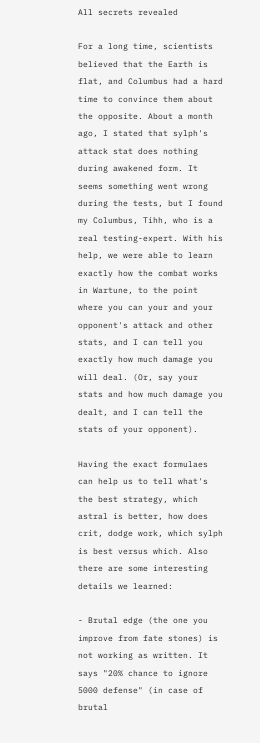All secrets revealed

For a long time, scientists believed that the Earth is flat, and Columbus had a hard time to convince them about the opposite. About a month ago, I stated that sylph's attack stat does nothing during awakened form. It seems something went wrong during the tests, but I found my Columbus, Tihh, who is a real testing-expert. With his help, we were able to learn exactly how the combat works in Wartune, to the point where you can your and your opponent's attack and other stats, and I can tell you exactly how much damage you will deal. (Or, say your stats and how much damage you dealt, and I can tell the stats of your opponent).

Having the exact formulaes can help us to tell what's the best strategy, which astral is better, how does crit, dodge work, which sylph is best versus which. Also there are some interesting details we learned:

- Brutal edge (the one you improve from fate stones) is not working as written. It says "20% chance to ignore 5000 defense" (in case of brutal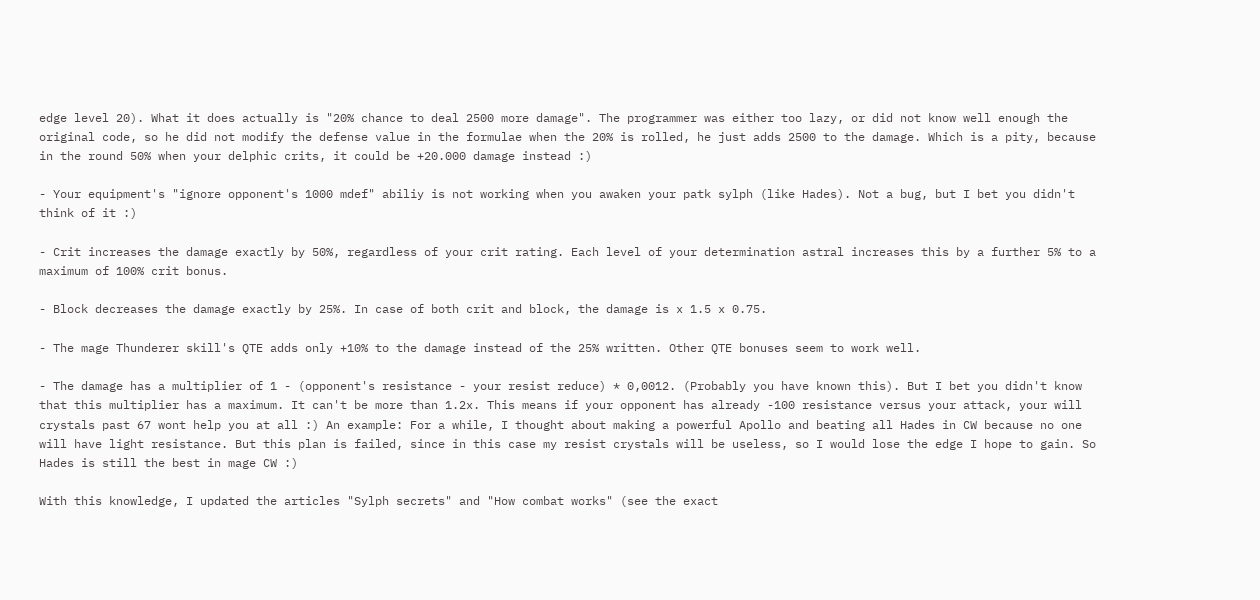edge level 20). What it does actually is "20% chance to deal 2500 more damage". The programmer was either too lazy, or did not know well enough the original code, so he did not modify the defense value in the formulae when the 20% is rolled, he just adds 2500 to the damage. Which is a pity, because in the round 50% when your delphic crits, it could be +20.000 damage instead :)

- Your equipment's "ignore opponent's 1000 mdef" abiliy is not working when you awaken your patk sylph (like Hades). Not a bug, but I bet you didn't think of it :)

- Crit increases the damage exactly by 50%, regardless of your crit rating. Each level of your determination astral increases this by a further 5% to a maximum of 100% crit bonus.

- Block decreases the damage exactly by 25%. In case of both crit and block, the damage is x 1.5 x 0.75.

- The mage Thunderer skill's QTE adds only +10% to the damage instead of the 25% written. Other QTE bonuses seem to work well.

- The damage has a multiplier of 1 - (opponent's resistance - your resist reduce) * 0,0012. (Probably you have known this). But I bet you didn't know that this multiplier has a maximum. It can't be more than 1.2x. This means if your opponent has already -100 resistance versus your attack, your will crystals past 67 wont help you at all :) An example: For a while, I thought about making a powerful Apollo and beating all Hades in CW because no one will have light resistance. But this plan is failed, since in this case my resist crystals will be useless, so I would lose the edge I hope to gain. So Hades is still the best in mage CW :)

With this knowledge, I updated the articles "Sylph secrets" and "How combat works" (see the exact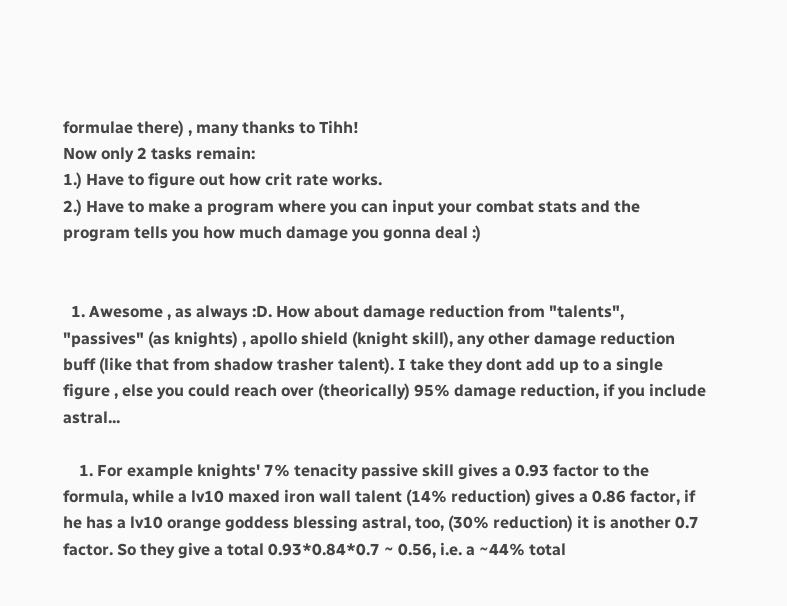formulae there) , many thanks to Tihh!
Now only 2 tasks remain:
1.) Have to figure out how crit rate works.
2.) Have to make a program where you can input your combat stats and the program tells you how much damage you gonna deal :)


  1. Awesome , as always :D. How about damage reduction from "talents", "passives" (as knights) , apollo shield (knight skill), any other damage reduction buff (like that from shadow trasher talent). I take they dont add up to a single figure , else you could reach over (theorically) 95% damage reduction, if you include astral...

    1. For example knights' 7% tenacity passive skill gives a 0.93 factor to the formula, while a lv10 maxed iron wall talent (14% reduction) gives a 0.86 factor, if he has a lv10 orange goddess blessing astral, too, (30% reduction) it is another 0.7 factor. So they give a total 0.93*0.84*0.7 ~ 0.56, i.e. a ~44% total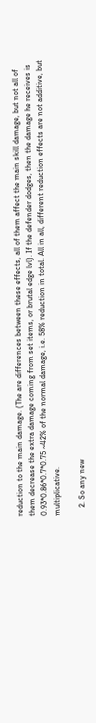reduction to the main damage. (The are differences between these effects, all of them affect the main skill damage, but not all of them decrease the extra damage coming from set items, or brutal edge lvl). If the defender dodges, then the damage he receives is 0.93*0.86*0.7*0.75 ~42% of the normal damage, i.e. 58% reduction in total. All in all, different reduction effects are not additive, but multiplicative.

    2. So any new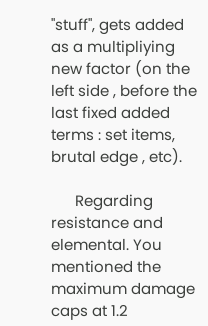"stuff", gets added as a multipliying new factor (on the left side , before the last fixed added terms : set items, brutal edge , etc).

      Regarding resistance and elemental. You mentioned the maximum damage caps at 1.2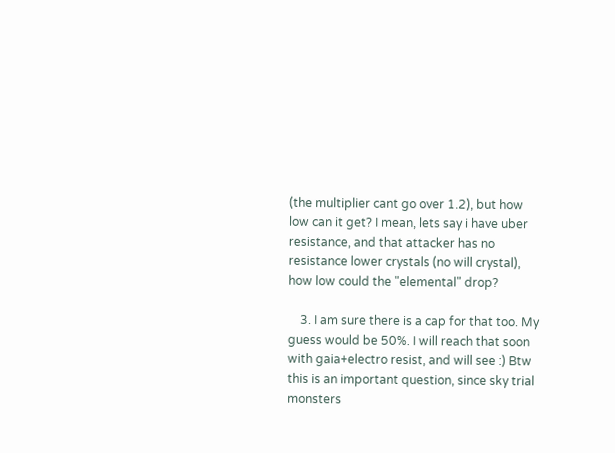(the multiplier cant go over 1.2), but how low can it get? I mean, lets say i have uber resistance, and that attacker has no resistance lower crystals (no will crystal), how low could the "elemental" drop?

    3. I am sure there is a cap for that too. My guess would be 50%. I will reach that soon with gaia+electro resist, and will see :) Btw this is an important question, since sky trial monsters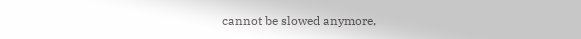cannot be slowed anymore,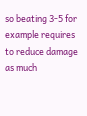so beating 3-5 for example requires to reduce damage as much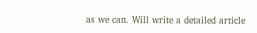as we can. Will write a detailed article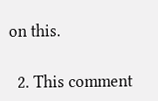on this.

  2. This comment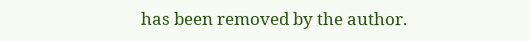has been removed by the author.